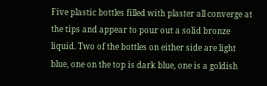Five plastic bottles filled with plaster all converge at the tips and appear to pour out a solid bronze liquid. Two of the bottles on either side are light blue, one on the top is dark blue, one is a goldish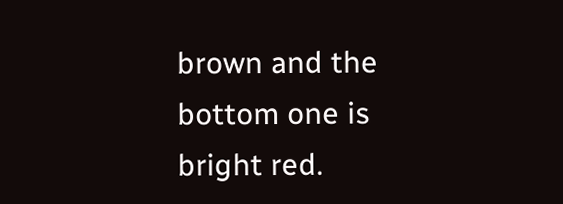brown and the bottom one is bright red.